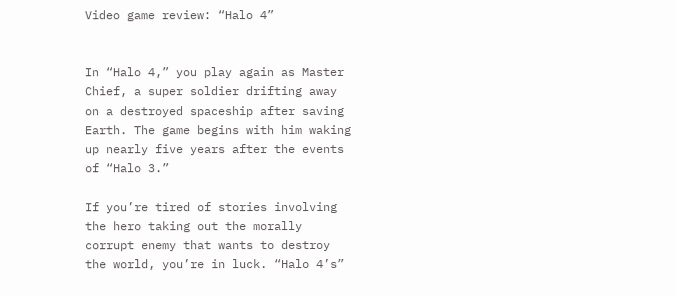Video game review: “Halo 4”


In “Halo 4,” you play again as Master Chief, a super soldier drifting away on a destroyed spaceship after saving Earth. The game begins with him waking up nearly five years after the events of “Halo 3.”

If you’re tired of stories involving the hero taking out the morally corrupt enemy that wants to destroy the world, you’re in luck. “Halo 4’s”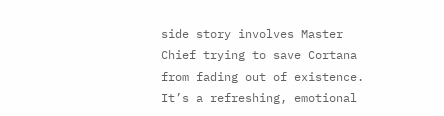side story involves Master Chief trying to save Cortana from fading out of existence. It’s a refreshing, emotional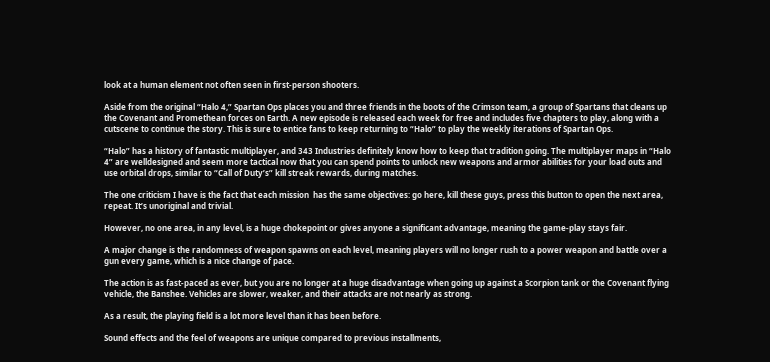look at a human element not often seen in first-person shooters.

Aside from the original “Halo 4,” Spartan Ops places you and three friends in the boots of the Crimson team, a group of Spartans that cleans up the Covenant and Promethean forces on Earth. A new episode is released each week for free and includes five chapters to play, along with a cutscene to continue the story. This is sure to entice fans to keep returning to “Halo” to play the weekly iterations of Spartan Ops.

“Halo” has a history of fantastic multiplayer, and 343 Industries definitely know how to keep that tradition going. The multiplayer maps in “Halo 4” are welldesigned and seem more tactical now that you can spend points to unlock new weapons and armor abilities for your load outs and use orbital drops, similar to “Call of Duty’s” kill streak rewards, during matches.

The one criticism I have is the fact that each mission  has the same objectives: go here, kill these guys, press this button to open the next area, repeat. It’s unoriginal and trivial.

However, no one area, in any level, is a huge chokepoint or gives anyone a significant advantage, meaning the game-play stays fair.

A major change is the randomness of weapon spawns on each level, meaning players will no longer rush to a power weapon and battle over a gun every game, which is a nice change of pace.

The action is as fast-paced as ever, but you are no longer at a huge disadvantage when going up against a Scorpion tank or the Covenant flying vehicle, the Banshee. Vehicles are slower, weaker, and their attacks are not nearly as strong.

As a result, the playing field is a lot more level than it has been before.

Sound effects and the feel of weapons are unique compared to previous installments,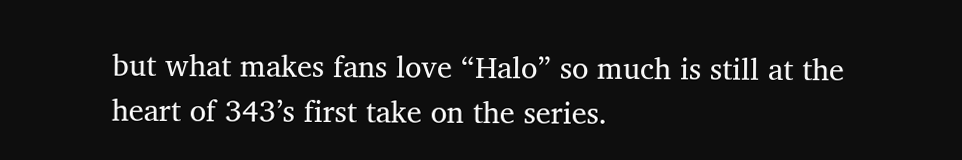but what makes fans love “Halo” so much is still at the heart of 343’s first take on the series.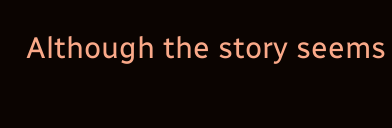Although the story seems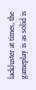lackluster at times, the gameplay is as solid is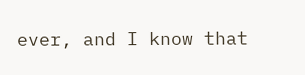ever, and I know that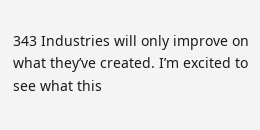343 Industries will only improve on what they’ve created. I’m excited to see what this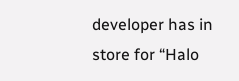developer has in store for “Halo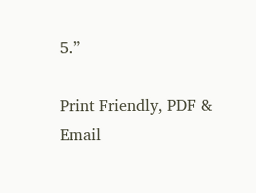5.”

Print Friendly, PDF & Email